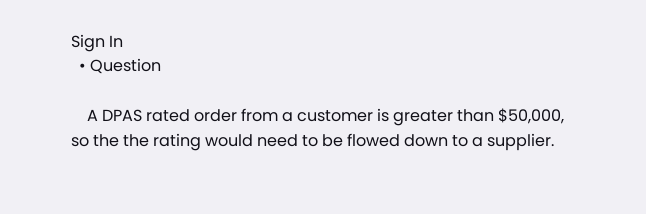Sign In
  • Question

    A DPAS rated order from a customer is greater than $50,000, so the the rating would need to be flowed down to a supplier.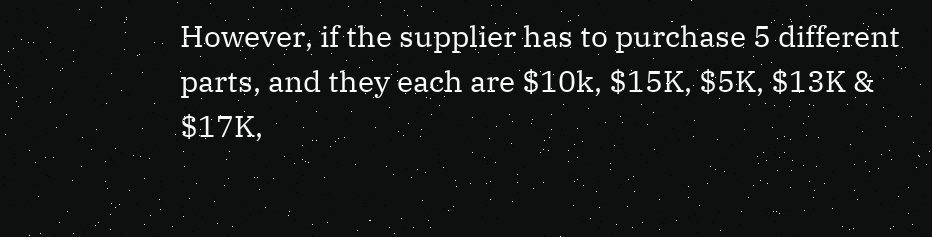However, if the supplier has to purchase 5 different parts, and they each are $10k, $15K, $5K, $13K & $17K,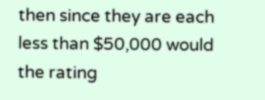then since they are each less than $50,000 would the rating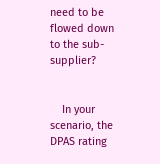need to be flowed down to the sub-supplier?


    In your scenario, the DPAS rating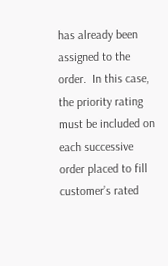has already been assigned to the order.  In this case, the priority rating must be included on each successive order placed to fill customer’s rated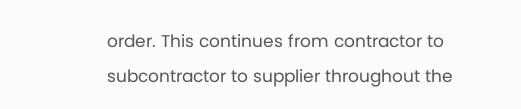order. This continues from contractor to subcontractor to supplier throughout the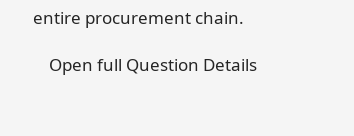entire procurement chain.

    Open full Question Details